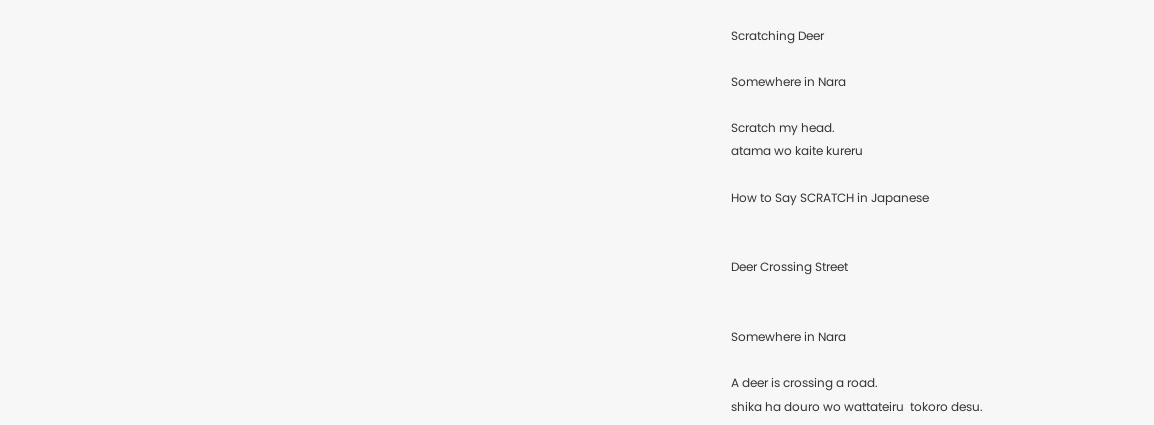Scratching Deer

Somewhere in Nara

Scratch my head.
atama wo kaite kureru

How to Say SCRATCH in Japanese


Deer Crossing Street


Somewhere in Nara

A deer is crossing a road.
shika ha douro wo wattateiru  tokoro desu.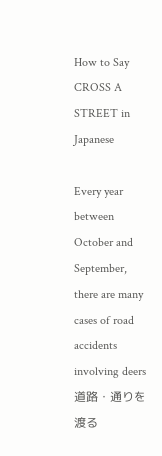How to Say CROSS A STREET in Japanese

Every year between October and September, there are many cases of road accidents involving deers 道路・通りを渡る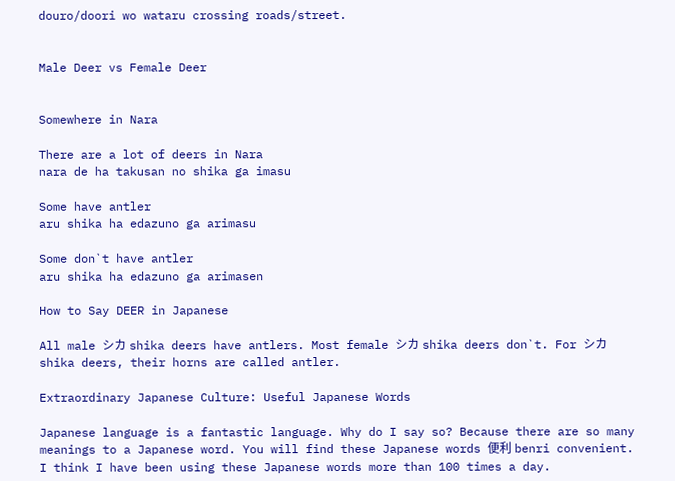douro/doori wo wataru crossing roads/street.


Male Deer vs Female Deer


Somewhere in Nara

There are a lot of deers in Nara
nara de ha takusan no shika ga imasu

Some have antler
aru shika ha edazuno ga arimasu

Some don`t have antler
aru shika ha edazuno ga arimasen

How to Say DEER in Japanese

All male シカ shika deers have antlers. Most female シカ shika deers don`t. For シカ shika deers, their horns are called antler.

Extraordinary Japanese Culture: Useful Japanese Words

Japanese language is a fantastic language. Why do I say so? Because there are so many meanings to a Japanese word. You will find these Japanese words 便利 benri convenient. I think I have been using these Japanese words more than 100 times a day.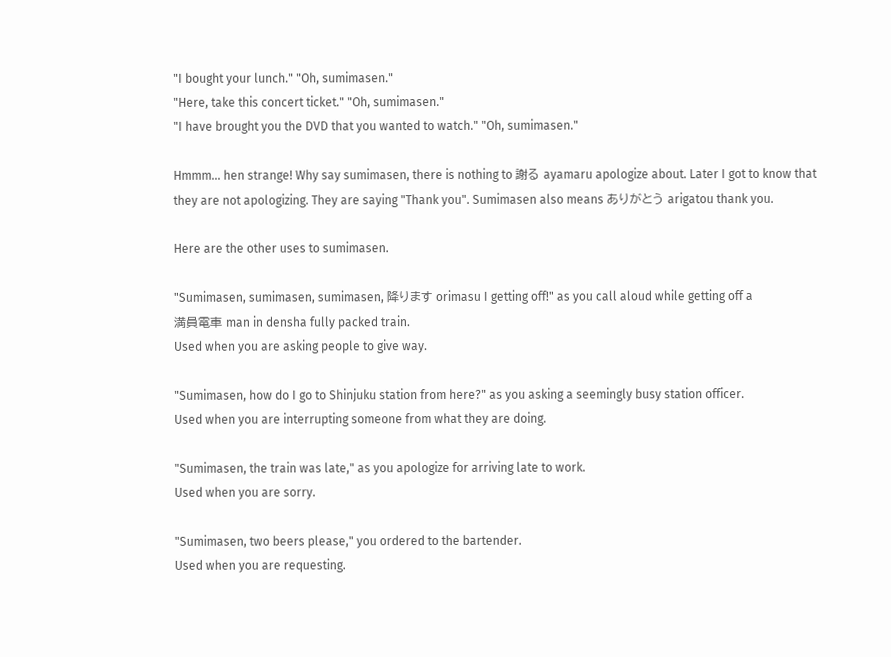"I bought your lunch." "Oh, sumimasen."
"Here, take this concert ticket." "Oh, sumimasen."
"I have brought you the DVD that you wanted to watch." "Oh, sumimasen."

Hmmm... hen strange! Why say sumimasen, there is nothing to 謝る ayamaru apologize about. Later I got to know that they are not apologizing. They are saying "Thank you". Sumimasen also means ありがとう arigatou thank you.

Here are the other uses to sumimasen.

"Sumimasen, sumimasen, sumimasen, 降ります orimasu I getting off!" as you call aloud while getting off a
満員電車 man in densha fully packed train.
Used when you are asking people to give way.

"Sumimasen, how do I go to Shinjuku station from here?" as you asking a seemingly busy station officer.
Used when you are interrupting someone from what they are doing.

"Sumimasen, the train was late," as you apologize for arriving late to work.
Used when you are sorry.

"Sumimasen, two beers please," you ordered to the bartender.
Used when you are requesting.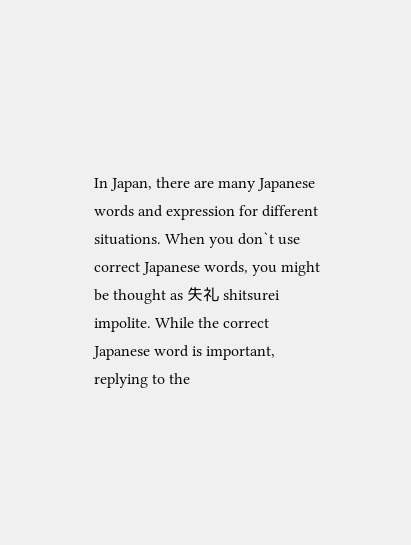In Japan, there are many Japanese words and expression for different situations. When you don`t use correct Japanese words, you might be thought as 失礼 shitsurei impolite. While the correct Japanese word is important, replying to the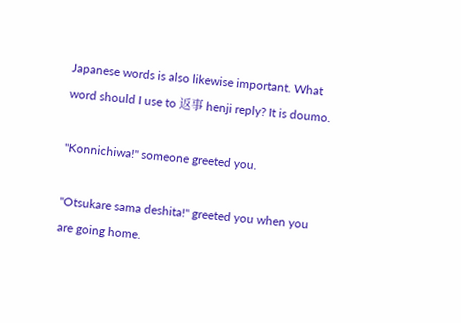Japanese words is also likewise important. What word should I use to 返事 henji reply? It is doumo.

"Konnichiwa!" someone greeted you.

"Otsukare sama deshita!" greeted you when you are going home.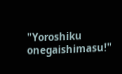"Yoroshiku onegaishimasu!"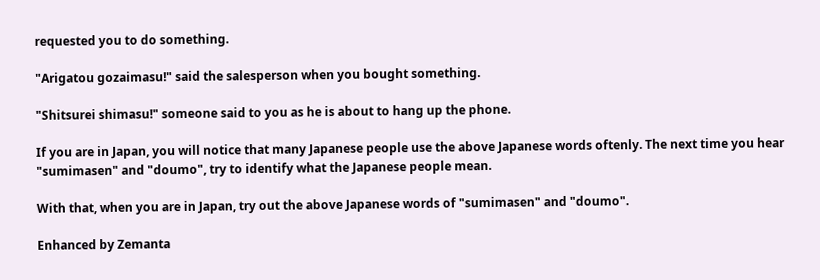requested you to do something.

"Arigatou gozaimasu!" said the salesperson when you bought something.

"Shitsurei shimasu!" someone said to you as he is about to hang up the phone.

If you are in Japan, you will notice that many Japanese people use the above Japanese words oftenly. The next time you hear "sumimasen" and "doumo", try to identify what the Japanese people mean.

With that, when you are in Japan, try out the above Japanese words of "sumimasen" and "doumo".

Enhanced by Zemanta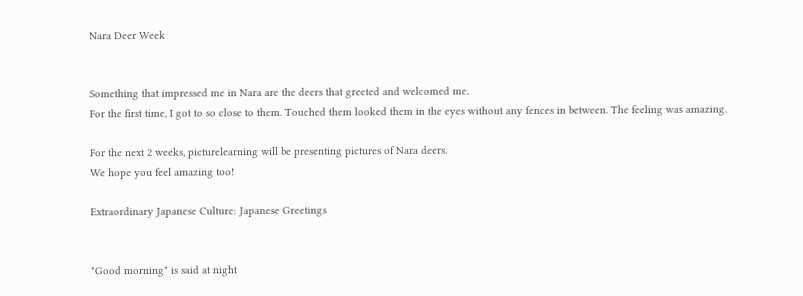Nara Deer Week


Something that impressed me in Nara are the deers that greeted and welcomed me.
For the first time, I got to so close to them. Touched them looked them in the eyes without any fences in between. The feeling was amazing.

For the next 2 weeks, picturelearning will be presenting pictures of Nara deers.
We hope you feel amazing too!

Extraordinary Japanese Culture: Japanese Greetings


"Good morning" is said at night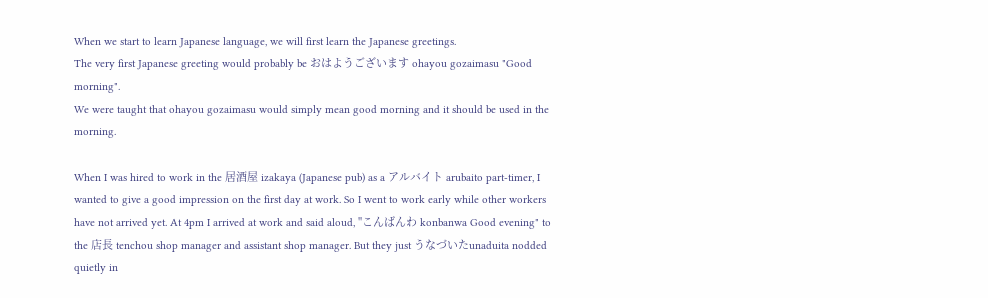When we start to learn Japanese language, we will first learn the Japanese greetings.
The very first Japanese greeting would probably be おはようございます ohayou gozaimasu "Good morning".
We were taught that ohayou gozaimasu would simply mean good morning and it should be used in the morning.

When I was hired to work in the 居酒屋 izakaya (Japanese pub) as a アルバイト arubaito part-timer, I wanted to give a good impression on the first day at work. So I went to work early while other workers have not arrived yet. At 4pm I arrived at work and said aloud, "こんばんわ konbanwa Good evening" to the 店長 tenchou shop manager and assistant shop manager. But they just うなづいたunaduita nodded quietly in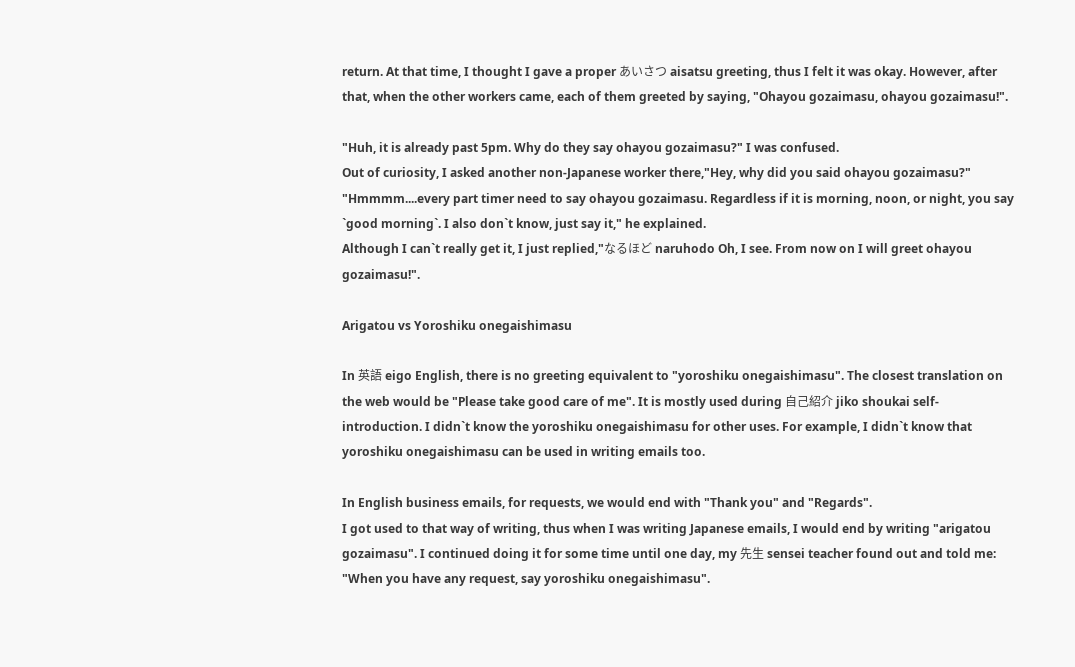return. At that time, I thought I gave a proper あいさつ aisatsu greeting, thus I felt it was okay. However, after that, when the other workers came, each of them greeted by saying, "Ohayou gozaimasu, ohayou gozaimasu!".

"Huh, it is already past 5pm. Why do they say ohayou gozaimasu?" I was confused.
Out of curiosity, I asked another non-Japanese worker there,"Hey, why did you said ohayou gozaimasu?"
"Hmmmm....every part timer need to say ohayou gozaimasu. Regardless if it is morning, noon, or night, you say `good morning`. I also don`t know, just say it," he explained.
Although I can`t really get it, I just replied,"なるほど naruhodo Oh, I see. From now on I will greet ohayou gozaimasu!".

Arigatou vs Yoroshiku onegaishimasu

In 英語 eigo English, there is no greeting equivalent to "yoroshiku onegaishimasu". The closest translation on the web would be "Please take good care of me". It is mostly used during 自己紹介 jiko shoukai self-introduction. I didn`t know the yoroshiku onegaishimasu for other uses. For example, I didn`t know that yoroshiku onegaishimasu can be used in writing emails too.

In English business emails, for requests, we would end with "Thank you" and "Regards".
I got used to that way of writing, thus when I was writing Japanese emails, I would end by writing "arigatou gozaimasu". I continued doing it for some time until one day, my 先生 sensei teacher found out and told me: "When you have any request, say yoroshiku onegaishimasu".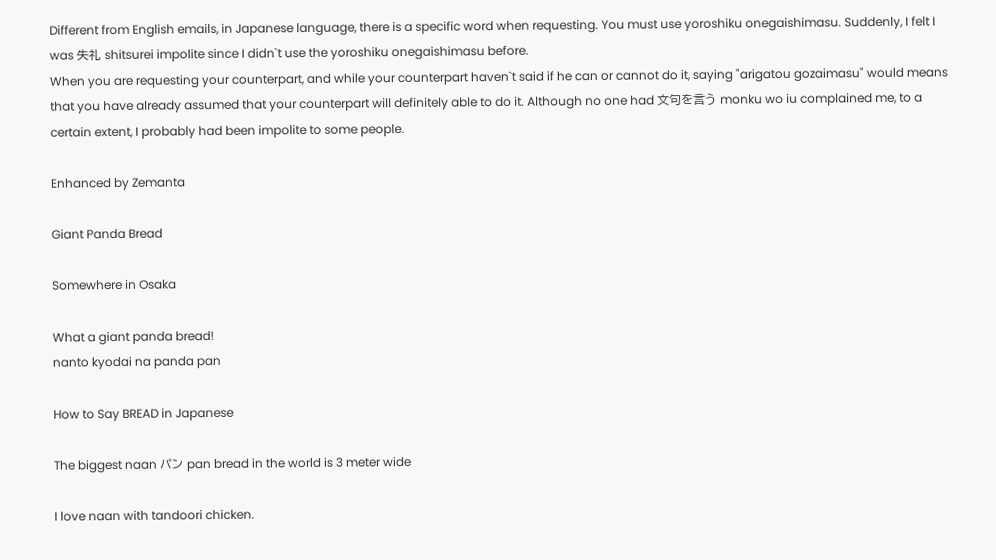Different from English emails, in Japanese language, there is a specific word when requesting. You must use yoroshiku onegaishimasu. Suddenly, I felt I was 失礼 shitsurei impolite since I didn`t use the yoroshiku onegaishimasu before.
When you are requesting your counterpart, and while your counterpart haven`t said if he can or cannot do it, saying "arigatou gozaimasu" would means that you have already assumed that your counterpart will definitely able to do it. Although no one had 文句を言う monku wo iu complained me, to a certain extent, I probably had been impolite to some people.

Enhanced by Zemanta

Giant Panda Bread

Somewhere in Osaka

What a giant panda bread!
nanto kyodai na panda pan

How to Say BREAD in Japanese

The biggest naan パン pan bread in the world is 3 meter wide

I love naan with tandoori chicken.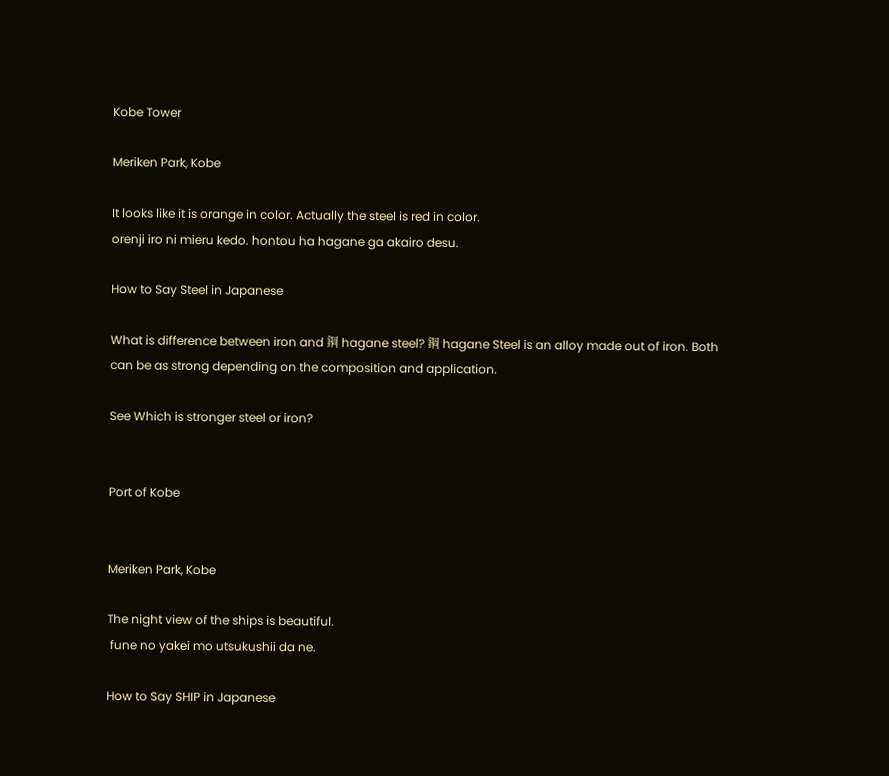Kobe Tower

Meriken Park, Kobe

It looks like it is orange in color. Actually the steel is red in color.
orenji iro ni mieru kedo. hontou ha hagane ga akairo desu.

How to Say Steel in Japanese

What is difference between iron and 鋼 hagane steel? 鋼 hagane Steel is an alloy made out of iron. Both can be as strong depending on the composition and application.

See Which is stronger steel or iron?


Port of Kobe


Meriken Park, Kobe

The night view of the ships is beautiful.
 fune no yakei mo utsukushii da ne.

How to Say SHIP in Japanese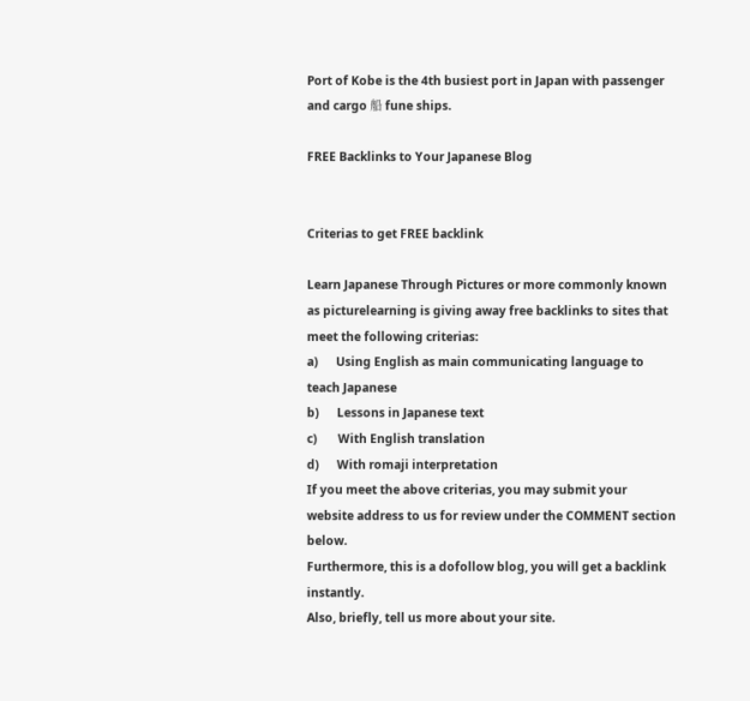Port of Kobe is the 4th busiest port in Japan with passenger and cargo 船 fune ships.

FREE Backlinks to Your Japanese Blog


Criterias to get FREE backlink

Learn Japanese Through Pictures or more commonly known as picturelearning is giving away free backlinks to sites that meet the following criterias:
a)      Using English as main communicating language to teach Japanese
b)      Lessons in Japanese text
c)       With English translation
d)      With romaji interpretation
If you meet the above criterias, you may submit your website address to us for review under the COMMENT section below.
Furthermore, this is a dofollow blog, you will get a backlink instantly.
Also, briefly, tell us more about your site.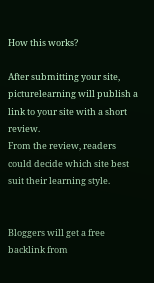How this works?

After submitting your site, picturelearning will publish a link to your site with a short review.
From the review, readers could decide which site best suit their learning style.


Bloggers will get a free backlink from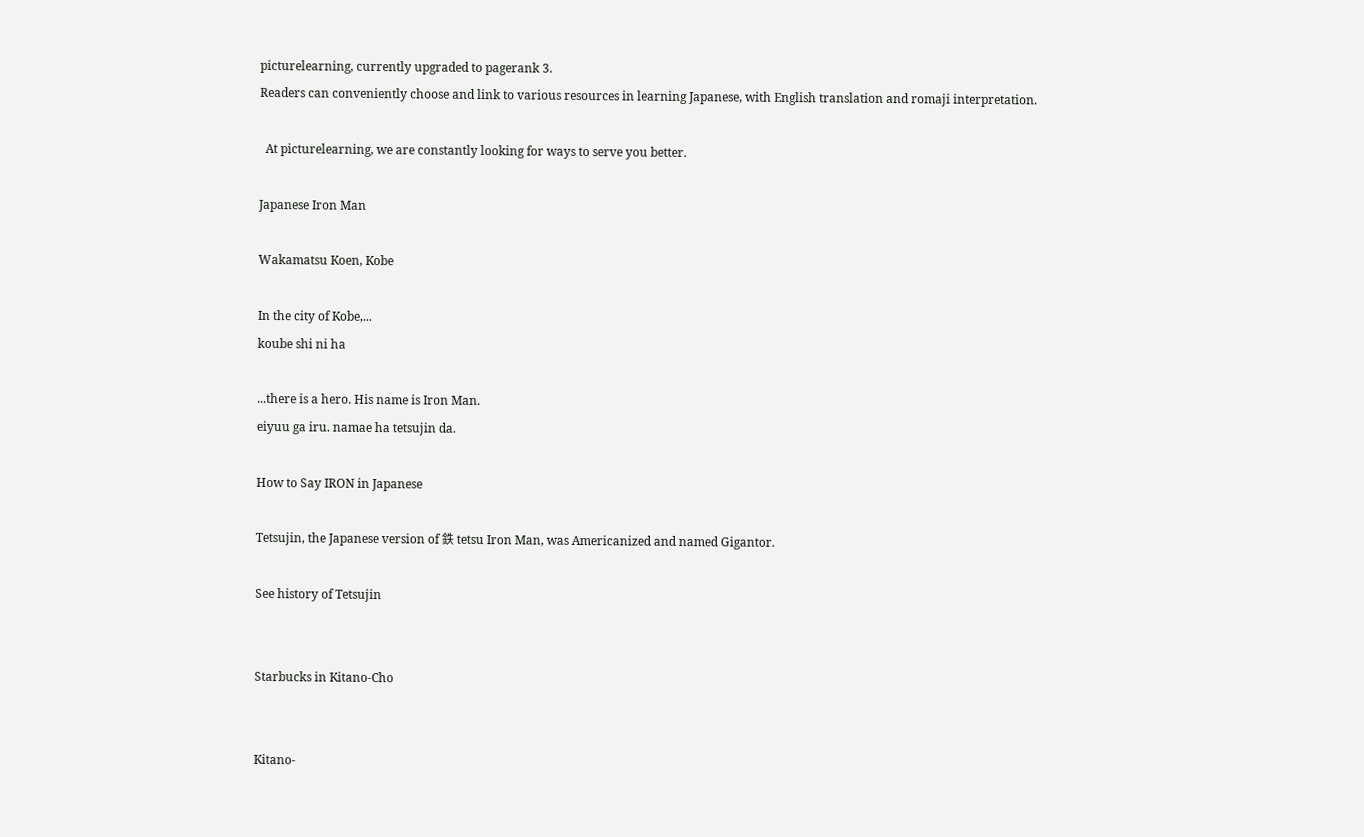picturelearning, currently upgraded to pagerank 3.
Readers can conveniently choose and link to various resources in learning Japanese, with English translation and romaji interpretation.

  At picturelearning, we are constantly looking for ways to serve you better.

Japanese Iron Man

Wakamatsu Koen, Kobe

In the city of Kobe,...
koube shi ni ha

...there is a hero. His name is Iron Man.
eiyuu ga iru. namae ha tetsujin da.

How to Say IRON in Japanese

Tetsujin, the Japanese version of 鉄 tetsu Iron Man, was Americanized and named Gigantor.

See history of Tetsujin


Starbucks in Kitano-Cho


Kitano-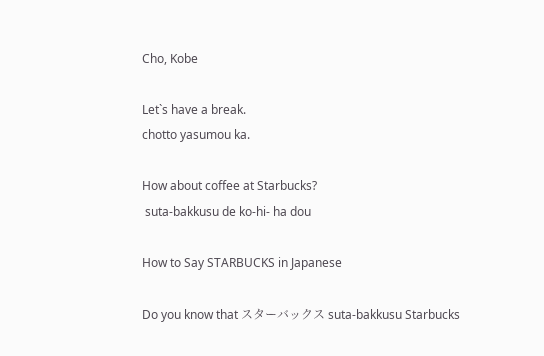Cho, Kobe

Let`s have a break.
chotto yasumou ka.

How about coffee at Starbucks?
 suta-bakkusu de ko-hi- ha dou

How to Say STARBUCKS in Japanese

Do you know that スターバックス suta-bakkusu Starbucks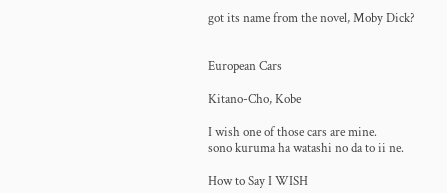got its name from the novel, Moby Dick?


European Cars

Kitano-Cho, Kobe

I wish one of those cars are mine.
sono kuruma ha watashi no da to ii ne.

How to Say I WISH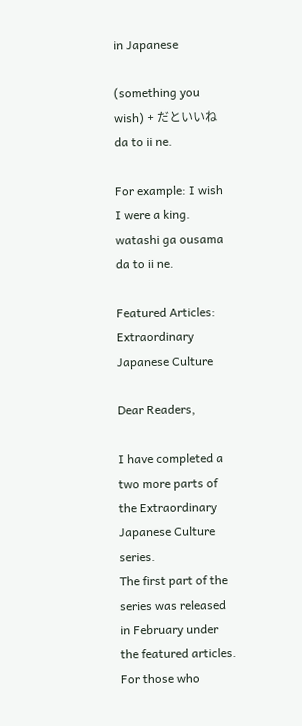in Japanese

(something you wish) + だといいね da to ii ne.

For example: I wish I were a king.
watashi ga ousama da to ii ne.

Featured Articles: Extraordinary Japanese Culture

Dear Readers,

I have completed a two more parts of the Extraordinary Japanese Culture series.
The first part of the series was released in February under the featured articles.
For those who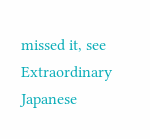missed it, see Extraordinary Japanese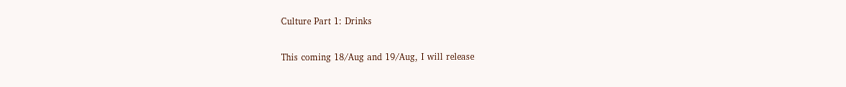Culture Part 1: Drinks

This coming 18/Aug and 19/Aug, I will release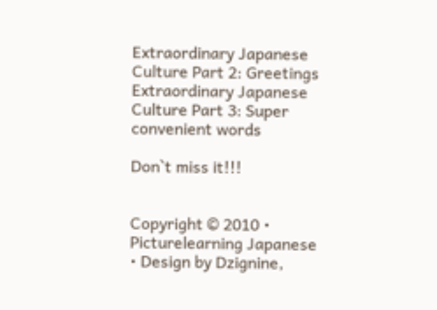Extraordinary Japanese Culture Part 2: Greetings
Extraordinary Japanese Culture Part 3: Super convenient words

Don`t miss it!!!


Copyright © 2010 • Picturelearning Japanese • Design by Dzignine,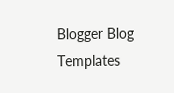Blogger Blog Templates